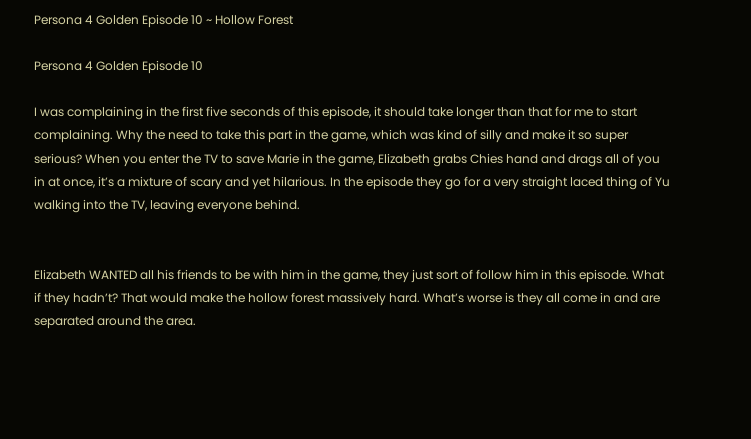Persona 4 Golden Episode 10 ~ Hollow Forest

Persona 4 Golden Episode 10

I was complaining in the first five seconds of this episode, it should take longer than that for me to start complaining. Why the need to take this part in the game, which was kind of silly and make it so super serious? When you enter the TV to save Marie in the game, Elizabeth grabs Chies hand and drags all of you in at once, it’s a mixture of scary and yet hilarious. In the episode they go for a very straight laced thing of Yu walking into the TV, leaving everyone behind.


Elizabeth WANTED all his friends to be with him in the game, they just sort of follow him in this episode. What if they hadn’t? That would make the hollow forest massively hard. What’s worse is they all come in and are separated around the area.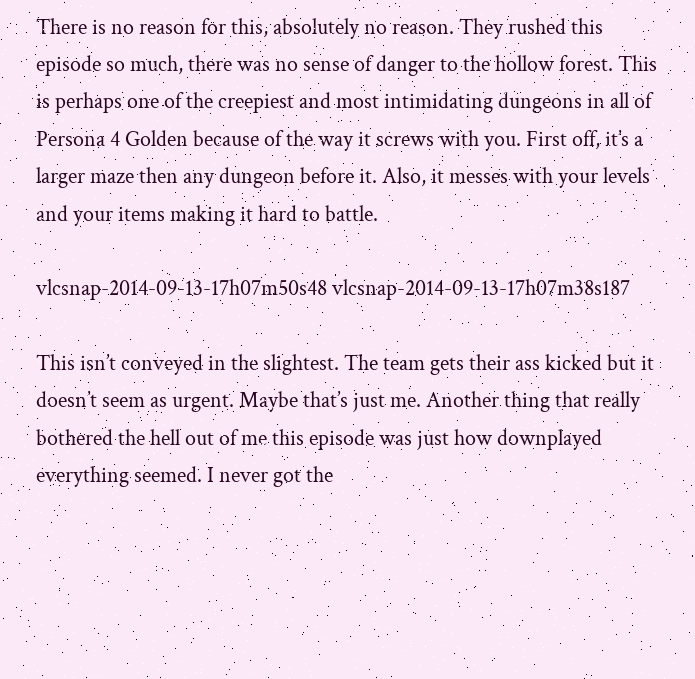There is no reason for this, absolutely no reason. They rushed this episode so much, there was no sense of danger to the hollow forest. This is perhaps one of the creepiest and most intimidating dungeons in all of Persona 4 Golden because of the way it screws with you. First off, it’s a larger maze then any dungeon before it. Also, it messes with your levels and your items making it hard to battle.

vlcsnap-2014-09-13-17h07m50s48 vlcsnap-2014-09-13-17h07m38s187

This isn’t conveyed in the slightest. The team gets their ass kicked but it doesn’t seem as urgent. Maybe that’s just me. Another thing that really bothered the hell out of me this episode was just how downplayed everything seemed. I never got the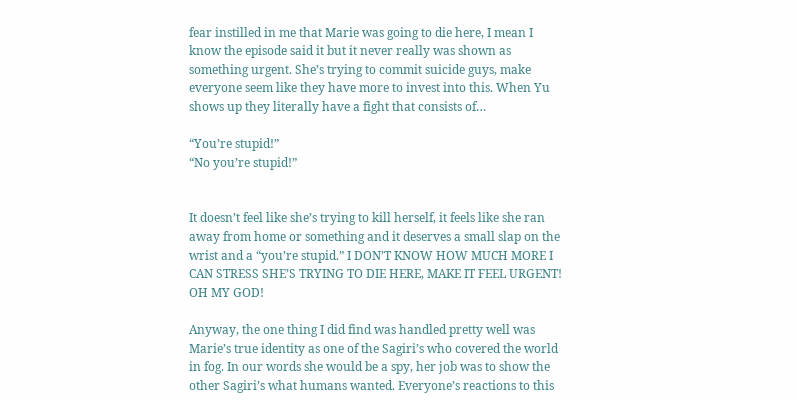fear instilled in me that Marie was going to die here, I mean I know the episode said it but it never really was shown as something urgent. She’s trying to commit suicide guys, make everyone seem like they have more to invest into this. When Yu shows up they literally have a fight that consists of…

“You’re stupid!”
“No you’re stupid!”


It doesn’t feel like she’s trying to kill herself, it feels like she ran away from home or something and it deserves a small slap on the wrist and a “you’re stupid.” I DON’T KNOW HOW MUCH MORE I CAN STRESS SHE’S TRYING TO DIE HERE, MAKE IT FEEL URGENT! OH MY GOD!

Anyway, the one thing I did find was handled pretty well was Marie’s true identity as one of the Sagiri’s who covered the world in fog. In our words she would be a spy, her job was to show the other Sagiri’s what humans wanted. Everyone’s reactions to this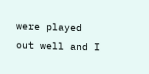were played out well and I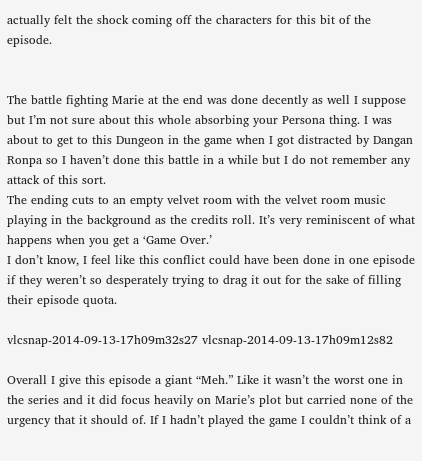actually felt the shock coming off the characters for this bit of the episode.


The battle fighting Marie at the end was done decently as well I suppose but I’m not sure about this whole absorbing your Persona thing. I was about to get to this Dungeon in the game when I got distracted by Dangan Ronpa so I haven’t done this battle in a while but I do not remember any attack of this sort.
The ending cuts to an empty velvet room with the velvet room music playing in the background as the credits roll. It’s very reminiscent of what happens when you get a ‘Game Over.’
I don’t know, I feel like this conflict could have been done in one episode if they weren’t so desperately trying to drag it out for the sake of filling their episode quota.

vlcsnap-2014-09-13-17h09m32s27 vlcsnap-2014-09-13-17h09m12s82

Overall I give this episode a giant “Meh.” Like it wasn’t the worst one in the series and it did focus heavily on Marie’s plot but carried none of the urgency that it should of. If I hadn’t played the game I couldn’t think of a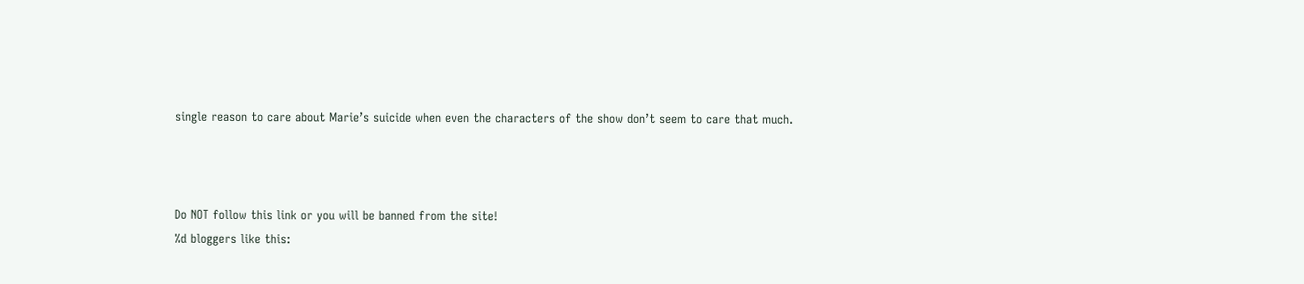single reason to care about Marie’s suicide when even the characters of the show don’t seem to care that much.



Do NOT follow this link or you will be banned from the site!
%d bloggers like this: